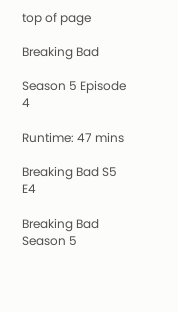top of page

Breaking Bad

Season 5 Episode 4

Runtime: 47 mins

Breaking Bad S5 E4

Breaking Bad Season 5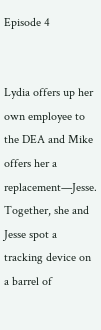Episode 4


Lydia offers up her own employee to the DEA and Mike offers her a replacement—Jesse. Together, she and Jesse spot a tracking device on a barrel of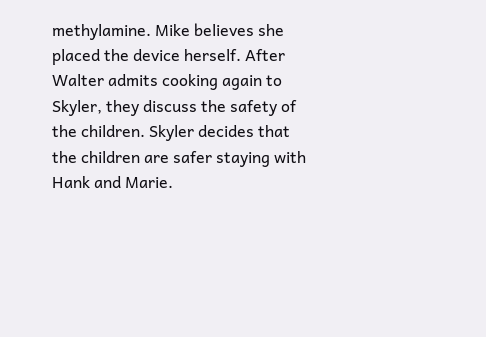methylamine. Mike believes she placed the device herself. After Walter admits cooking again to Skyler, they discuss the safety of the children. Skyler decides that the children are safer staying with Hank and Marie.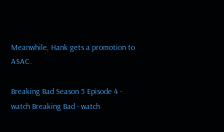Meanwhile, Hank gets a promotion to ASAC.

Breaking Bad Season 5 Episode 4 - watch Breaking Bad - watch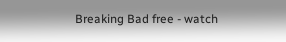Breaking Bad free - watch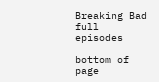Breaking Bad full episodes

bottom of page